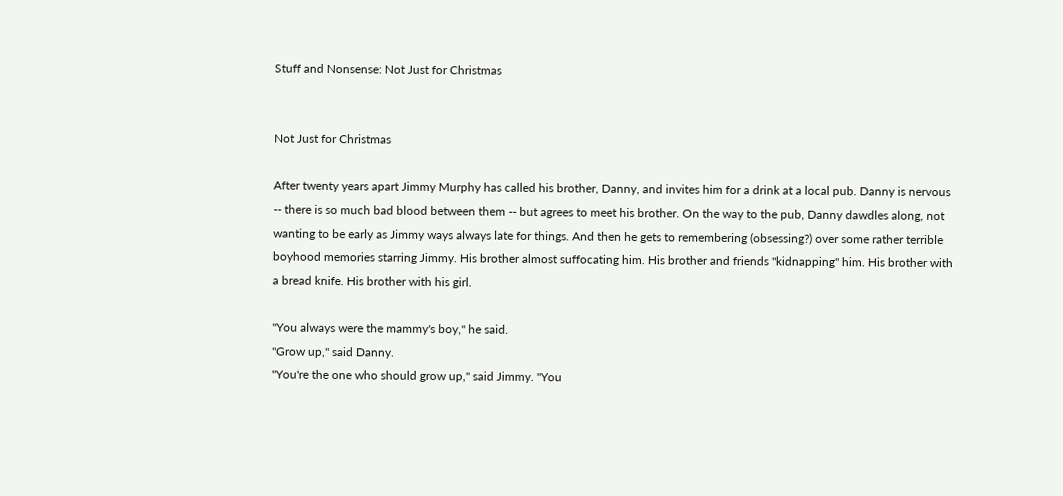Stuff and Nonsense: Not Just for Christmas


Not Just for Christmas

After twenty years apart Jimmy Murphy has called his brother, Danny, and invites him for a drink at a local pub. Danny is nervous -- there is so much bad blood between them -- but agrees to meet his brother. On the way to the pub, Danny dawdles along, not wanting to be early as Jimmy ways always late for things. And then he gets to remembering (obsessing?) over some rather terrible boyhood memories starring Jimmy. His brother almost suffocating him. His brother and friends "kidnapping" him. His brother with a bread knife. His brother with his girl.

"You always were the mammy's boy," he said.
"Grow up," said Danny.
"You're the one who should grow up," said Jimmy. "You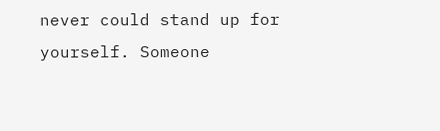never could stand up for yourself. Someone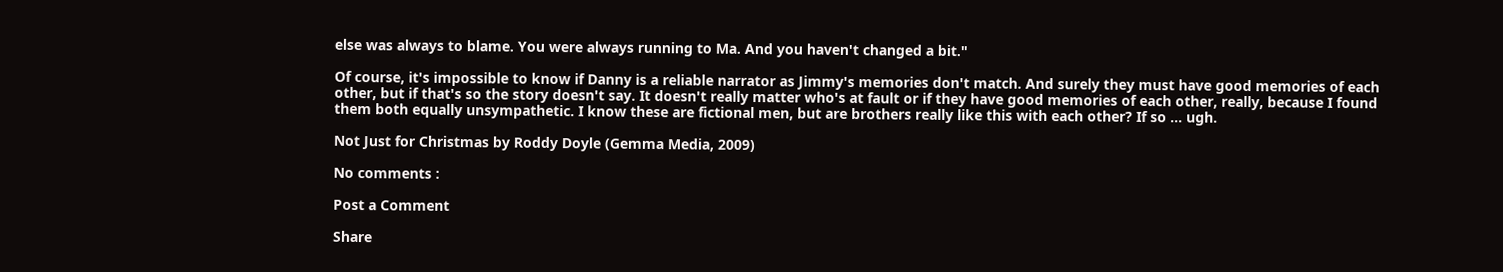else was always to blame. You were always running to Ma. And you haven't changed a bit."

Of course, it's impossible to know if Danny is a reliable narrator as Jimmy's memories don't match. And surely they must have good memories of each other, but if that's so the story doesn't say. It doesn't really matter who's at fault or if they have good memories of each other, really, because I found them both equally unsympathetic. I know these are fictional men, but are brothers really like this with each other? If so ... ugh.

Not Just for Christmas by Roddy Doyle (Gemma Media, 2009)

No comments :

Post a Comment

Share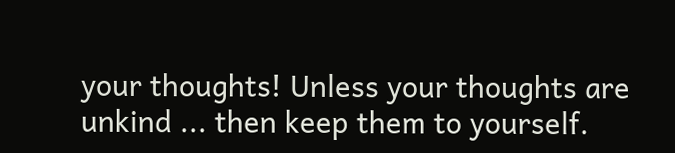your thoughts! Unless your thoughts are unkind ... then keep them to yourself.